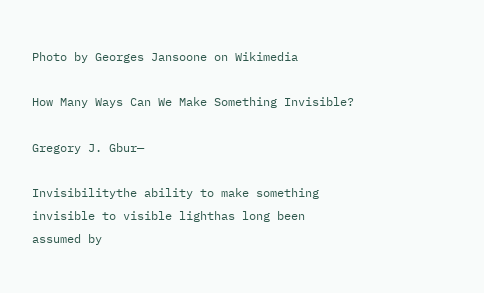Photo by Georges Jansoone on Wikimedia

How Many Ways Can We Make Something Invisible?

Gregory J. Gbur—

Invisibilitythe ability to make something invisible to visible lighthas long been assumed by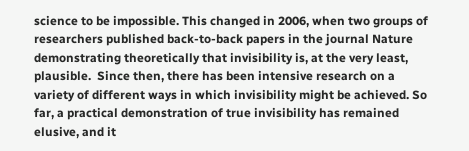science to be impossible. This changed in 2006, when two groups of researchers published back-to-back papers in the journal Nature demonstrating theoretically that invisibility is, at the very least, plausible.  Since then, there has been intensive research on a variety of different ways in which invisibility might be achieved. So far, a practical demonstration of true invisibility has remained elusive, and it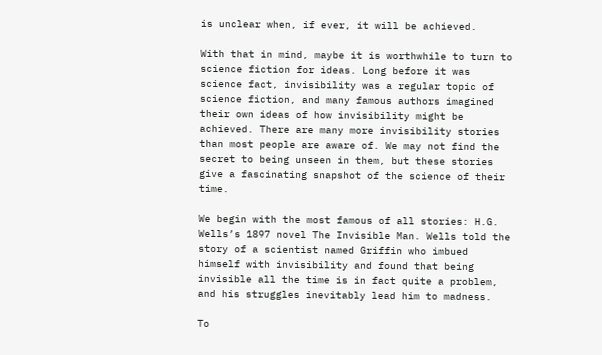is unclear when, if ever, it will be achieved.

With that in mind, maybe it is worthwhile to turn to science fiction for ideas. Long before it was science fact, invisibility was a regular topic of science fiction, and many famous authors imagined their own ideas of how invisibility might be achieved. There are many more invisibility stories than most people are aware of. We may not find the secret to being unseen in them, but these stories give a fascinating snapshot of the science of their time.

We begin with the most famous of all stories: H.G. Wells’s 1897 novel The Invisible Man. Wells told the story of a scientist named Griffin who imbued himself with invisibility and found that being invisible all the time is in fact quite a problem, and his struggles inevitably lead him to madness.

To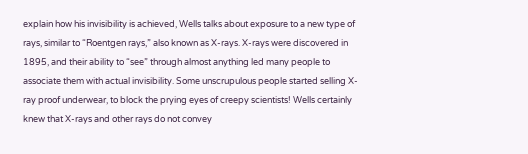explain how his invisibility is achieved, Wells talks about exposure to a new type of rays, similar to “Roentgen rays,” also known as X-rays. X-rays were discovered in 1895, and their ability to “see” through almost anything led many people to associate them with actual invisibility. Some unscrupulous people started selling X-ray proof underwear, to block the prying eyes of creepy scientists! Wells certainly knew that X-rays and other rays do not convey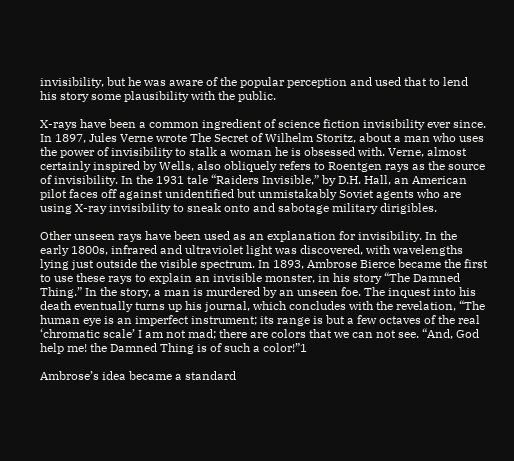invisibility, but he was aware of the popular perception and used that to lend his story some plausibility with the public.

X-rays have been a common ingredient of science fiction invisibility ever since. In 1897, Jules Verne wrote The Secret of Wilhelm Storitz, about a man who uses the power of invisibility to stalk a woman he is obsessed with. Verne, almost certainly inspired by Wells, also obliquely refers to Roentgen rays as the source of invisibility. In the 1931 tale “Raiders Invisible,” by D.H. Hall, an American pilot faces off against unidentified but unmistakably Soviet agents who are using X-ray invisibility to sneak onto and sabotage military dirigibles.

Other unseen rays have been used as an explanation for invisibility. In the early 1800s, infrared and ultraviolet light was discovered, with wavelengths lying just outside the visible spectrum. In 1893, Ambrose Bierce became the first to use these rays to explain an invisible monster, in his story “The Damned Thing.” In the story, a man is murdered by an unseen foe. The inquest into his death eventually turns up his journal, which concludes with the revelation, “The human eye is an imperfect instrument; its range is but a few octaves of the real ‘chromatic scale’ I am not mad; there are colors that we can not see. “And, God help me! the Damned Thing is of such a color!”1

Ambrose’s idea became a standard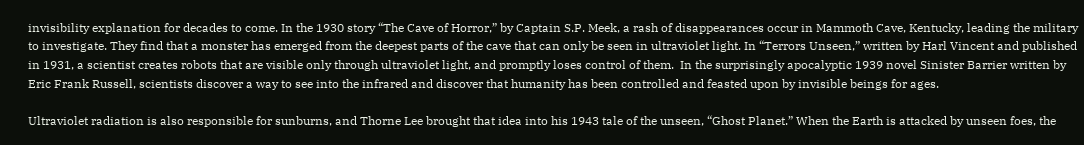invisibility explanation for decades to come. In the 1930 story “The Cave of Horror,” by Captain S.P. Meek, a rash of disappearances occur in Mammoth Cave, Kentucky, leading the military to investigate. They find that a monster has emerged from the deepest parts of the cave that can only be seen in ultraviolet light. In “Terrors Unseen,” written by Harl Vincent and published in 1931, a scientist creates robots that are visible only through ultraviolet light, and promptly loses control of them.  In the surprisingly apocalyptic 1939 novel Sinister Barrier written by Eric Frank Russell, scientists discover a way to see into the infrared and discover that humanity has been controlled and feasted upon by invisible beings for ages.

Ultraviolet radiation is also responsible for sunburns, and Thorne Lee brought that idea into his 1943 tale of the unseen, “Ghost Planet.” When the Earth is attacked by unseen foes, the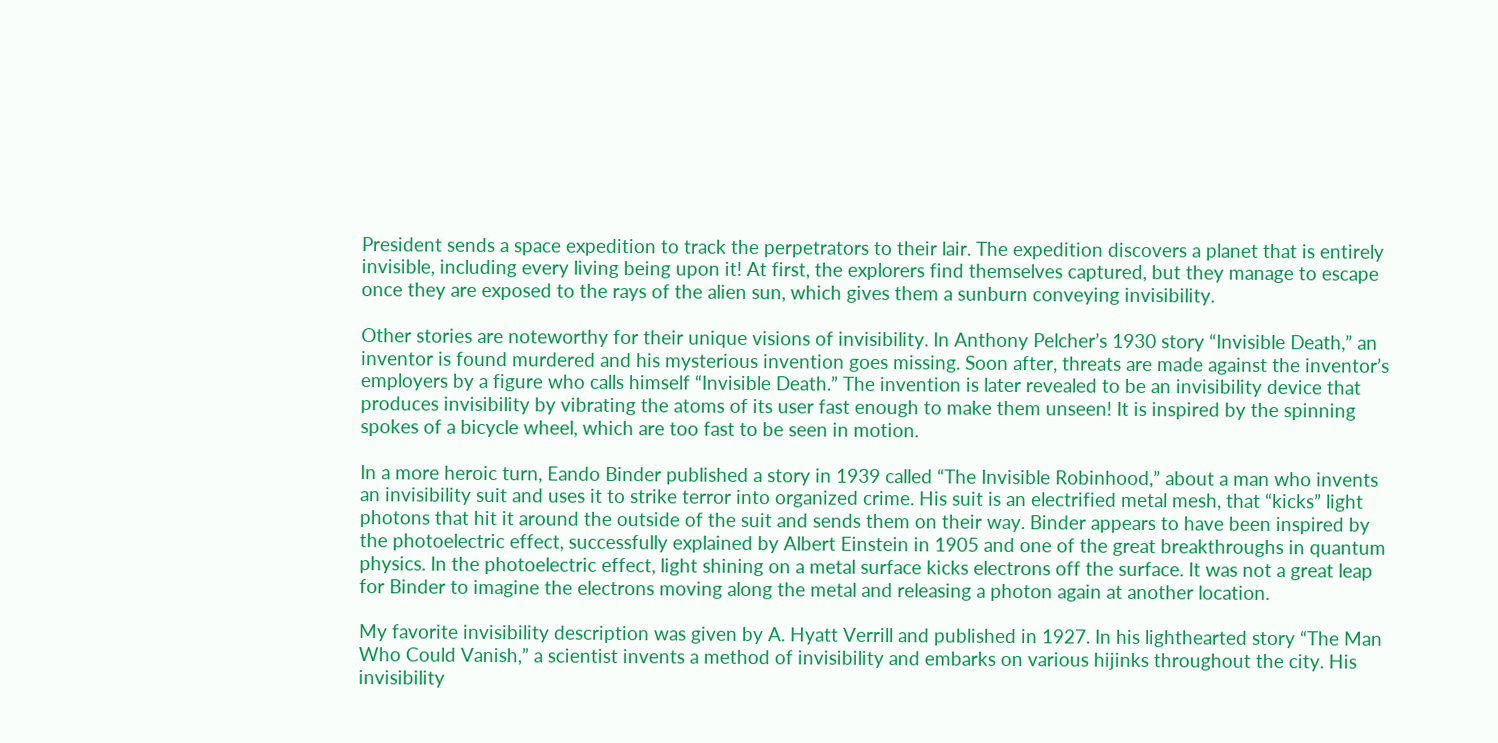President sends a space expedition to track the perpetrators to their lair. The expedition discovers a planet that is entirely invisible, including every living being upon it! At first, the explorers find themselves captured, but they manage to escape once they are exposed to the rays of the alien sun, which gives them a sunburn conveying invisibility.

Other stories are noteworthy for their unique visions of invisibility. In Anthony Pelcher’s 1930 story “Invisible Death,” an inventor is found murdered and his mysterious invention goes missing. Soon after, threats are made against the inventor’s employers by a figure who calls himself “Invisible Death.” The invention is later revealed to be an invisibility device that produces invisibility by vibrating the atoms of its user fast enough to make them unseen! It is inspired by the spinning spokes of a bicycle wheel, which are too fast to be seen in motion.

In a more heroic turn, Eando Binder published a story in 1939 called “The Invisible Robinhood,” about a man who invents an invisibility suit and uses it to strike terror into organized crime. His suit is an electrified metal mesh, that “kicks” light photons that hit it around the outside of the suit and sends them on their way. Binder appears to have been inspired by the photoelectric effect, successfully explained by Albert Einstein in 1905 and one of the great breakthroughs in quantum physics. In the photoelectric effect, light shining on a metal surface kicks electrons off the surface. It was not a great leap for Binder to imagine the electrons moving along the metal and releasing a photon again at another location.

My favorite invisibility description was given by A. Hyatt Verrill and published in 1927. In his lighthearted story “The Man Who Could Vanish,” a scientist invents a method of invisibility and embarks on various hijinks throughout the city. His invisibility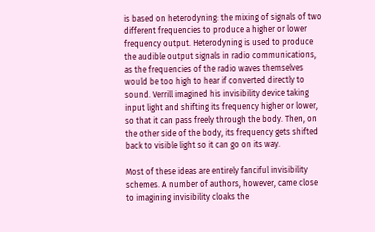is based on heterodyning: the mixing of signals of two different frequencies to produce a higher or lower frequency output. Heterodyning is used to produce the audible output signals in radio communications, as the frequencies of the radio waves themselves would be too high to hear if converted directly to sound. Verrill imagined his invisibility device taking input light and shifting its frequency higher or lower, so that it can pass freely through the body. Then, on the other side of the body, its frequency gets shifted back to visible light so it can go on its way.

Most of these ideas are entirely fanciful invisibility schemes. A number of authors, however, came close to imagining invisibility cloaks the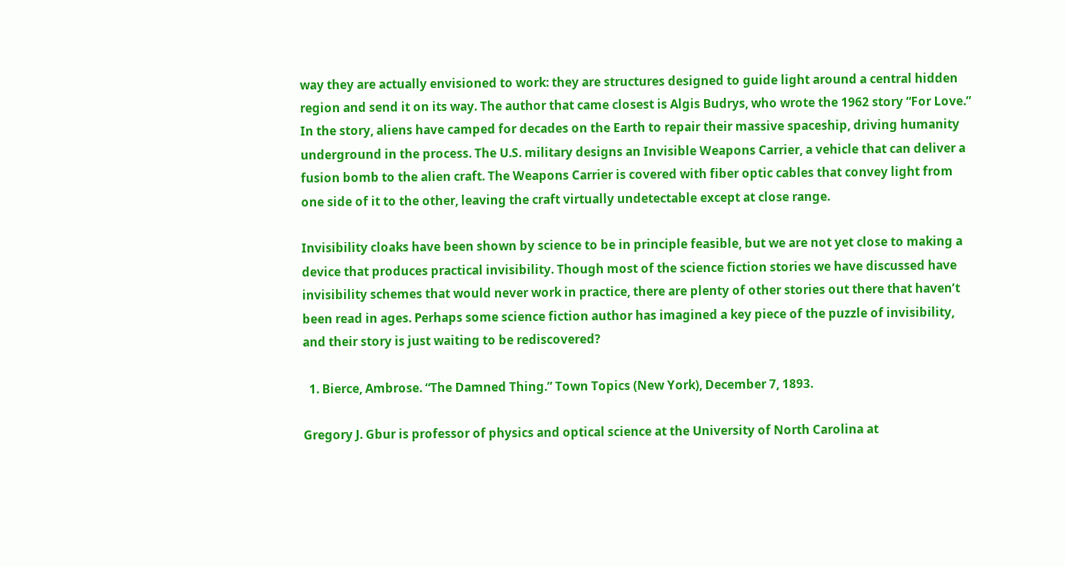way they are actually envisioned to work: they are structures designed to guide light around a central hidden region and send it on its way. The author that came closest is Algis Budrys, who wrote the 1962 story “For Love.” In the story, aliens have camped for decades on the Earth to repair their massive spaceship, driving humanity underground in the process. The U.S. military designs an Invisible Weapons Carrier, a vehicle that can deliver a fusion bomb to the alien craft. The Weapons Carrier is covered with fiber optic cables that convey light from one side of it to the other, leaving the craft virtually undetectable except at close range.

Invisibility cloaks have been shown by science to be in principle feasible, but we are not yet close to making a device that produces practical invisibility. Though most of the science fiction stories we have discussed have invisibility schemes that would never work in practice, there are plenty of other stories out there that haven’t been read in ages. Perhaps some science fiction author has imagined a key piece of the puzzle of invisibility, and their story is just waiting to be rediscovered?

  1. Bierce, Ambrose. “The Damned Thing.” Town Topics (New York), December 7, 1893.

Gregory J. Gbur is professor of physics and optical science at the University of North Carolina at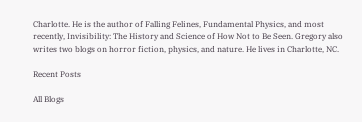Charlotte. He is the author of Falling Felines, Fundamental Physics, and most recently, Invisibility: The History and Science of How Not to Be Seen. Gregory also writes two blogs on horror fiction, physics, and nature. He lives in Charlotte, NC.

Recent Posts

All Blogs